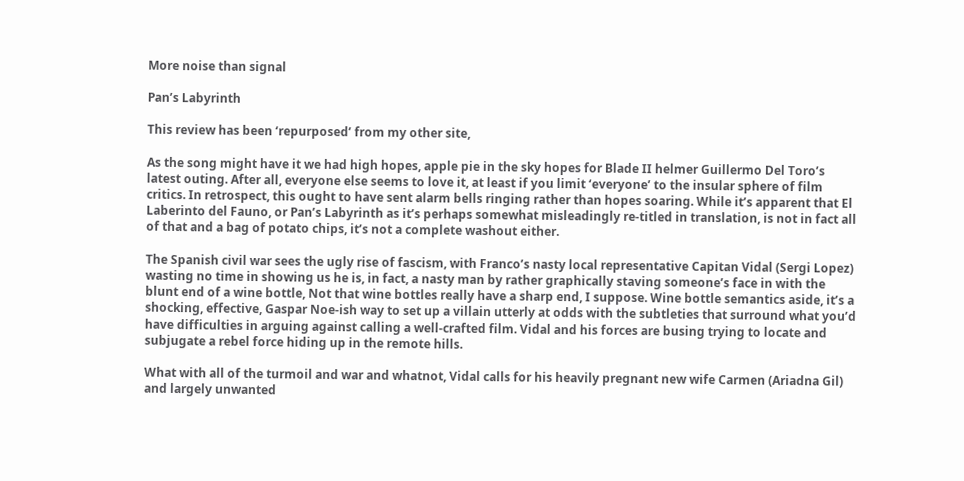More noise than signal

Pan’s Labyrinth

This review has been ‘repurposed’ from my other site,

As the song might have it we had high hopes, apple pie in the sky hopes for Blade II helmer Guillermo Del Toro’s latest outing. After all, everyone else seems to love it, at least if you limit ‘everyone’ to the insular sphere of film critics. In retrospect, this ought to have sent alarm bells ringing rather than hopes soaring. While it’s apparent that El Laberinto del Fauno, or Pan’s Labyrinth as it’s perhaps somewhat misleadingly re-titled in translation, is not in fact all of that and a bag of potato chips, it’s not a complete washout either.

The Spanish civil war sees the ugly rise of fascism, with Franco’s nasty local representative Capitan Vidal (Sergi Lopez) wasting no time in showing us he is, in fact, a nasty man by rather graphically staving someone’s face in with the blunt end of a wine bottle, Not that wine bottles really have a sharp end, I suppose. Wine bottle semantics aside, it’s a shocking, effective, Gaspar Noe-ish way to set up a villain utterly at odds with the subtleties that surround what you’d have difficulties in arguing against calling a well-crafted film. Vidal and his forces are busing trying to locate and subjugate a rebel force hiding up in the remote hills.

What with all of the turmoil and war and whatnot, Vidal calls for his heavily pregnant new wife Carmen (Ariadna Gil) and largely unwanted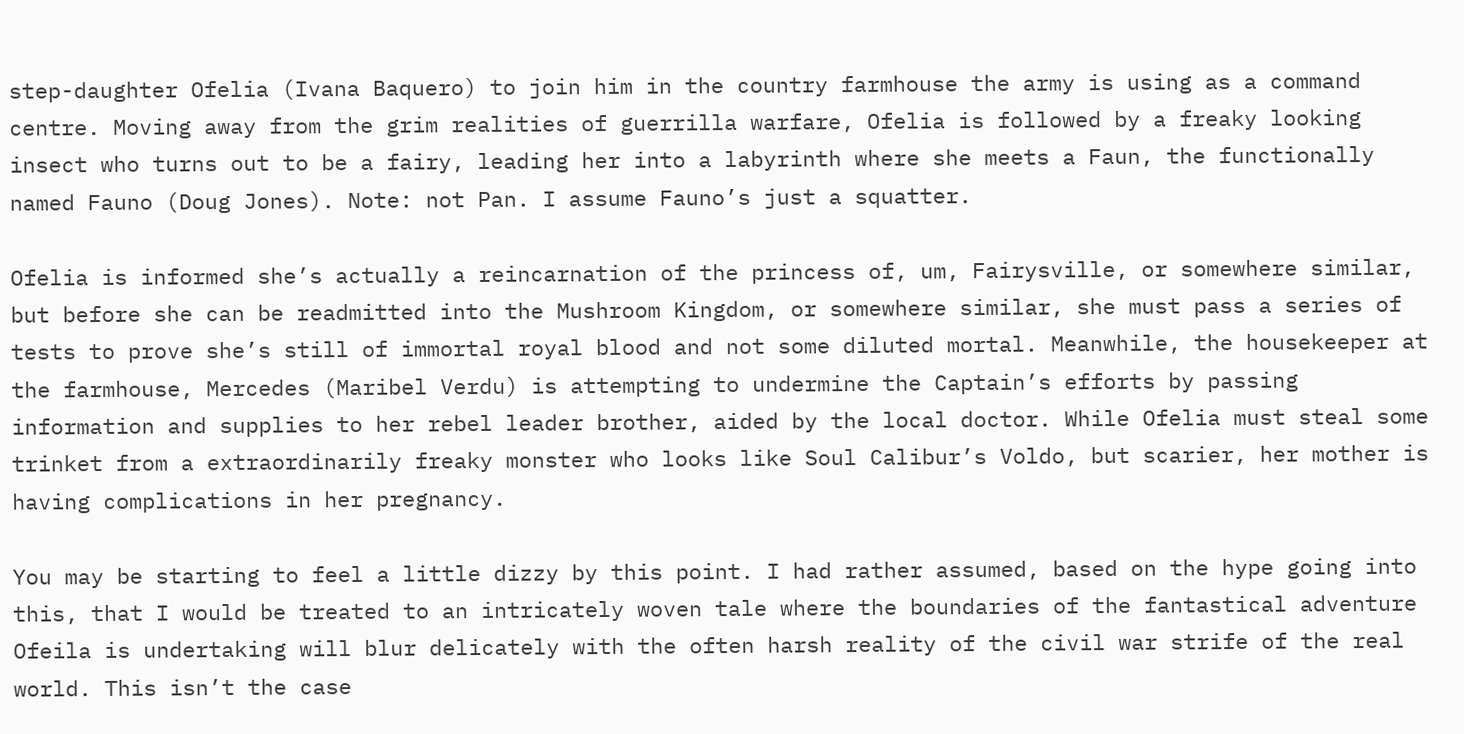step-daughter Ofelia (Ivana Baquero) to join him in the country farmhouse the army is using as a command centre. Moving away from the grim realities of guerrilla warfare, Ofelia is followed by a freaky looking insect who turns out to be a fairy, leading her into a labyrinth where she meets a Faun, the functionally named Fauno (Doug Jones). Note: not Pan. I assume Fauno’s just a squatter.

Ofelia is informed she’s actually a reincarnation of the princess of, um, Fairysville, or somewhere similar, but before she can be readmitted into the Mushroom Kingdom, or somewhere similar, she must pass a series of tests to prove she’s still of immortal royal blood and not some diluted mortal. Meanwhile, the housekeeper at the farmhouse, Mercedes (Maribel Verdu) is attempting to undermine the Captain’s efforts by passing information and supplies to her rebel leader brother, aided by the local doctor. While Ofelia must steal some trinket from a extraordinarily freaky monster who looks like Soul Calibur’s Voldo, but scarier, her mother is having complications in her pregnancy.

You may be starting to feel a little dizzy by this point. I had rather assumed, based on the hype going into this, that I would be treated to an intricately woven tale where the boundaries of the fantastical adventure Ofeila is undertaking will blur delicately with the often harsh reality of the civil war strife of the real world. This isn’t the case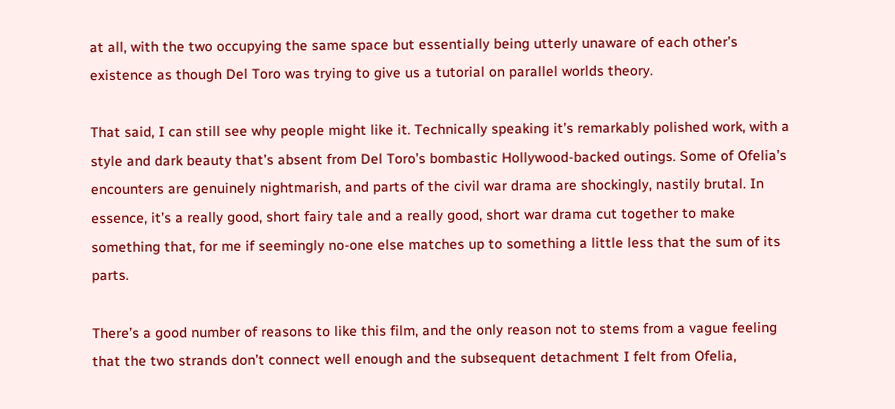at all, with the two occupying the same space but essentially being utterly unaware of each other’s existence as though Del Toro was trying to give us a tutorial on parallel worlds theory.

That said, I can still see why people might like it. Technically speaking it’s remarkably polished work, with a style and dark beauty that’s absent from Del Toro’s bombastic Hollywood-backed outings. Some of Ofelia’s encounters are genuinely nightmarish, and parts of the civil war drama are shockingly, nastily brutal. In essence, it’s a really good, short fairy tale and a really good, short war drama cut together to make something that, for me if seemingly no-one else matches up to something a little less that the sum of its parts.

There’s a good number of reasons to like this film, and the only reason not to stems from a vague feeling that the two strands don’t connect well enough and the subsequent detachment I felt from Ofelia,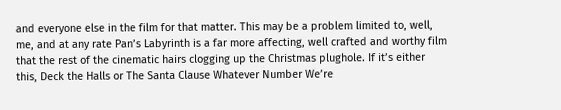and everyone else in the film for that matter. This may be a problem limited to, well, me, and at any rate Pan’s Labyrinth is a far more affecting, well crafted and worthy film that the rest of the cinematic hairs clogging up the Christmas plughole. If it’s either this, Deck the Halls or The Santa Clause Whatever Number We’re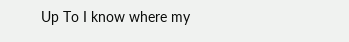Up To I know where my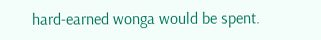hard-earned wonga would be spent.